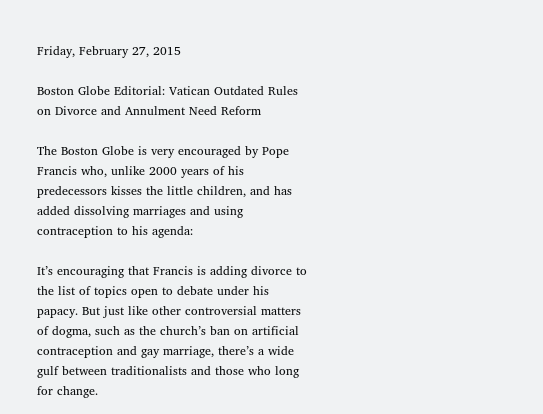Friday, February 27, 2015

Boston Globe Editorial: Vatican Outdated Rules on Divorce and Annulment Need Reform

The Boston Globe is very encouraged by Pope Francis who, unlike 2000 years of his predecessors kisses the little children, and has added dissolving marriages and using contraception to his agenda:

It’s encouraging that Francis is adding divorce to the list of topics open to debate under his papacy. But just like other controversial matters of dogma, such as the church’s ban on artificial contraception and gay marriage, there’s a wide gulf between traditionalists and those who long for change.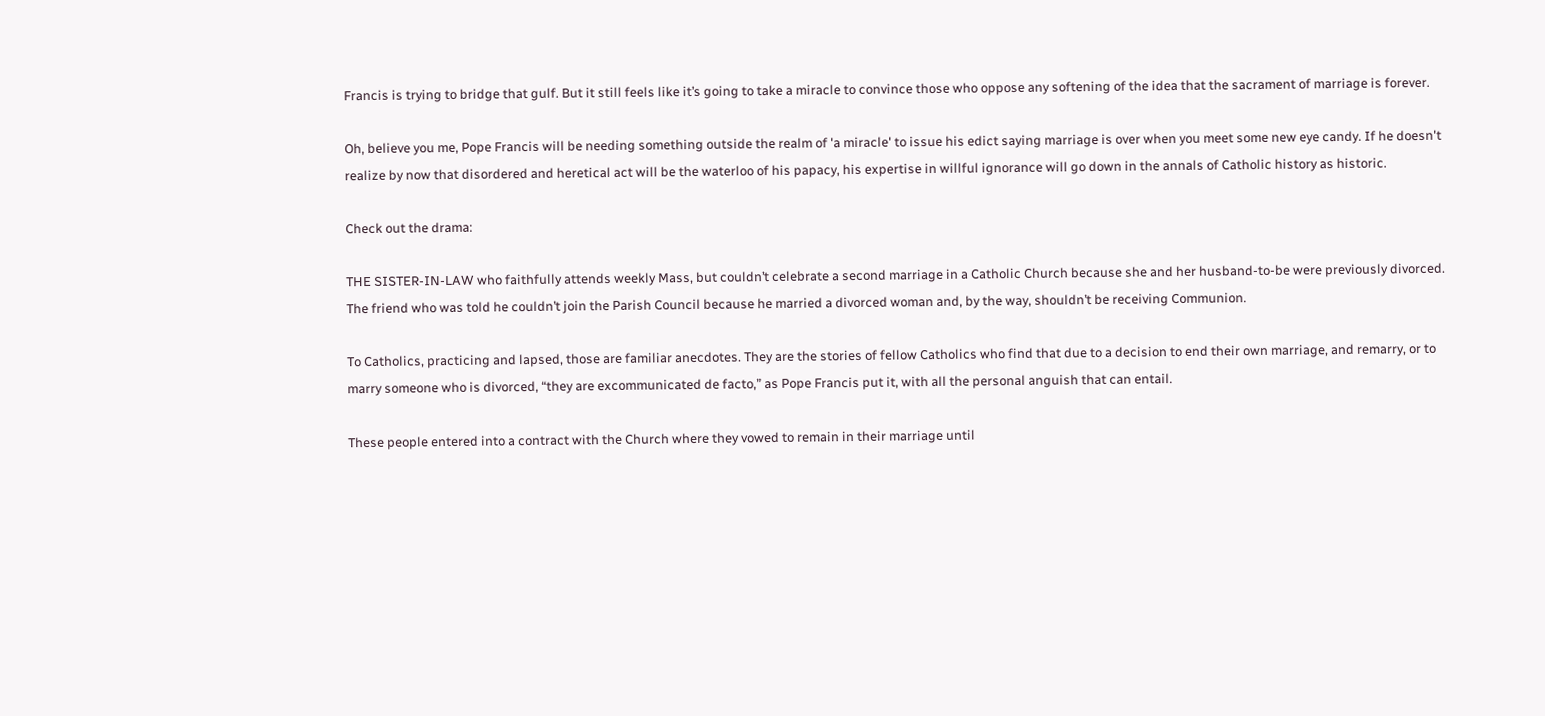Francis is trying to bridge that gulf. But it still feels like it’s going to take a miracle to convince those who oppose any softening of the idea that the sacrament of marriage is forever.

Oh, believe you me, Pope Francis will be needing something outside the realm of 'a miracle' to issue his edict saying marriage is over when you meet some new eye candy. If he doesn't realize by now that disordered and heretical act will be the waterloo of his papacy, his expertise in willful ignorance will go down in the annals of Catholic history as historic.

Check out the drama:

THE SISTER-IN-LAW who faithfully attends weekly Mass, but couldn’t celebrate a second marriage in a Catholic Church because she and her husband-to-be were previously divorced. The friend who was told he couldn’t join the Parish Council because he married a divorced woman and, by the way, shouldn’t be receiving Communion.

To Catholics, practicing and lapsed, those are familiar anecdotes. They are the stories of fellow Catholics who find that due to a decision to end their own marriage, and remarry, or to marry someone who is divorced, “they are excommunicated de facto,” as Pope Francis put it, with all the personal anguish that can entail.

These people entered into a contract with the Church where they vowed to remain in their marriage until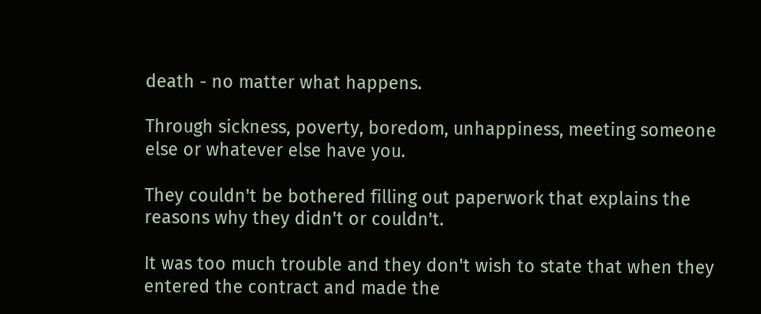death - no matter what happens.

Through sickness, poverty, boredom, unhappiness, meeting someone else or whatever else have you.

They couldn't be bothered filling out paperwork that explains the reasons why they didn't or couldn't.

It was too much trouble and they don't wish to state that when they entered the contract and made the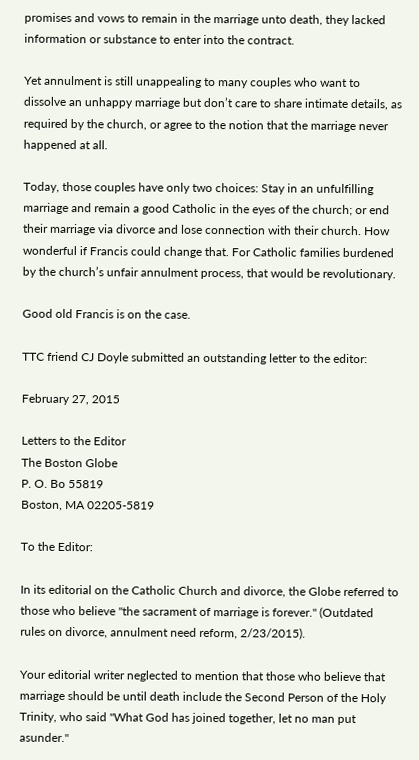promises and vows to remain in the marriage unto death, they lacked information or substance to enter into the contract.

Yet annulment is still unappealing to many couples who want to dissolve an unhappy marriage but don’t care to share intimate details, as required by the church, or agree to the notion that the marriage never happened at all.

Today, those couples have only two choices: Stay in an unfulfilling marriage and remain a good Catholic in the eyes of the church; or end their marriage via divorce and lose connection with their church. How wonderful if Francis could change that. For Catholic families burdened by the church’s unfair annulment process, that would be revolutionary.

Good old Francis is on the case.

TTC friend CJ Doyle submitted an outstanding letter to the editor:

February 27, 2015

Letters to the Editor
The Boston Globe
P. O. Bo 55819
Boston, MA 02205-5819

To the Editor:

In its editorial on the Catholic Church and divorce, the Globe referred to those who believe "the sacrament of marriage is forever." (Outdated rules on divorce, annulment need reform, 2/23/2015).

Your editorial writer neglected to mention that those who believe that marriage should be until death include the Second Person of the Holy Trinity, who said "What God has joined together, let no man put asunder."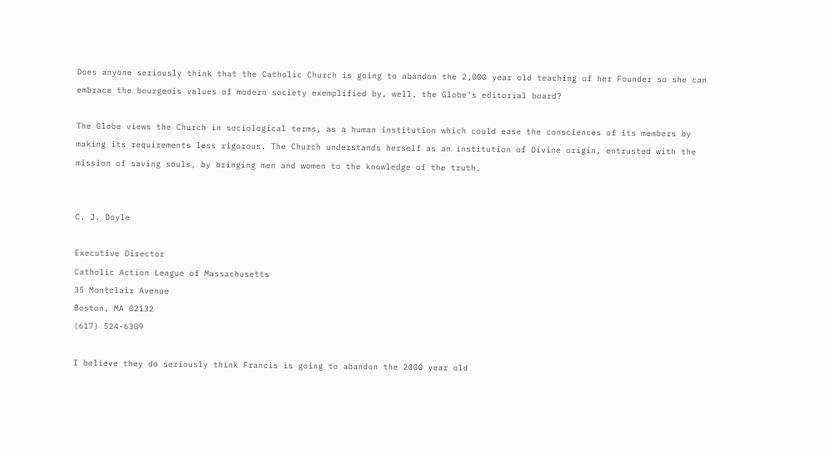Does anyone seriously think that the Catholic Church is going to abandon the 2,000 year old teaching of her Founder so she can embrace the bourgeois values of modern society exemplified by, well, the Globe's editorial board?

The Globe views the Church in sociological terms, as a human institution which could ease the consciences of its members by making its requirements less rigorous. The Church understands herself as an institution of Divine origin, entrusted with the mission of saving souls, by bringing men and women to the knowledge of the truth.


C. J. Doyle

Executive Director
Catholic Action League of Massachusetts
35 Montclair Avenue
Boston, MA 02132
(617) 524-6309

I believe they do seriously think Francis is going to abandon the 2000 year old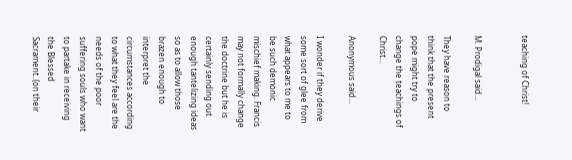teaching of Christ!


M. Prodigal said...

They have reason to think that the present pope might try to change the teachings of Christ...

Anonymous said...

I wonder if they derive some sort of glee from what appears to me to be such demonic mischief making. Francis may not formally change the doctrine but he is certainly sending out enough tantelizing ideas so as to allow those brazen enough to interpret the circumstances according to what they feel are the needs of the poor suffering souls who want to partake in receiving the Blessed Sacrament..(on their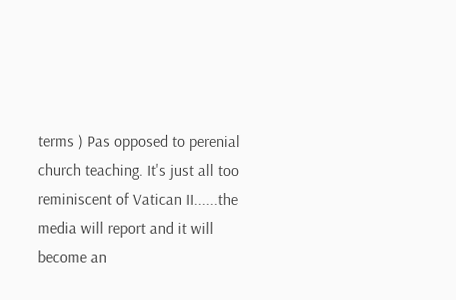terms ) Pas opposed to perenial church teaching. It's just all too reminiscent of Vatican II......the media will report and it will become an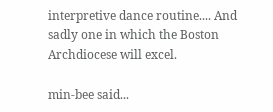interpretive dance routine.... And sadly one in which the Boston Archdiocese will excel.

min-bee said...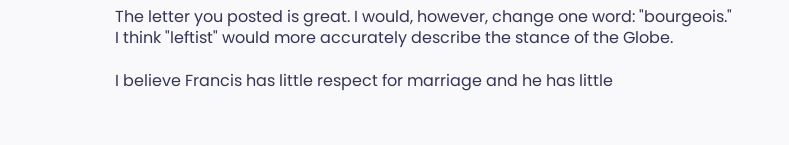The letter you posted is great. I would, however, change one word: "bourgeois." I think "leftist" would more accurately describe the stance of the Globe.

I believe Francis has little respect for marriage and he has little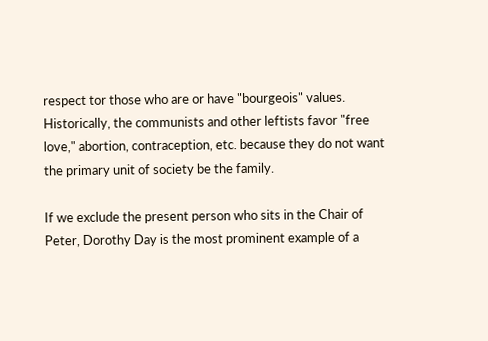respect tor those who are or have "bourgeois" values. Historically, the communists and other leftists favor "free love," abortion, contraception, etc. because they do not want the primary unit of society be the family.

If we exclude the present person who sits in the Chair of Peter, Dorothy Day is the most prominent example of a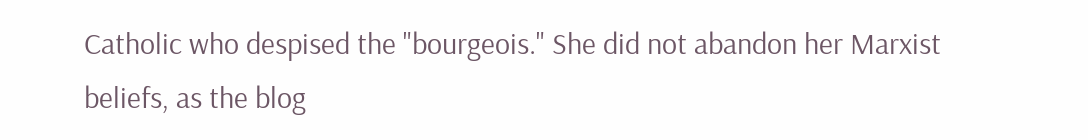Catholic who despised the "bourgeois." She did not abandon her Marxist beliefs, as the blog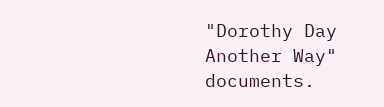"Dorothy Day Another Way" documents.